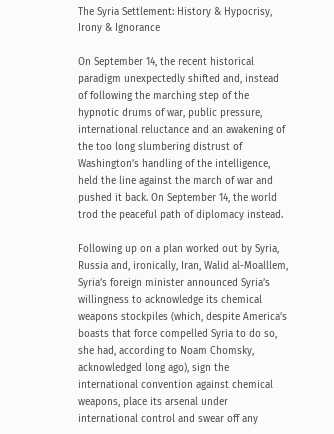The Syria Settlement: History & Hypocrisy, Irony & Ignorance

On September 14, the recent historical paradigm unexpectedly shifted and, instead of following the marching step of the hypnotic drums of war, public pressure, international reluctance and an awakening of the too long slumbering distrust of Washington’s handling of the intelligence, held the line against the march of war and pushed it back. On September 14, the world trod the peaceful path of diplomacy instead.

Following up on a plan worked out by Syria, Russia and, ironically, Iran, Walid al-Moalllem, Syria’s foreign minister announced Syria’s willingness to acknowledge its chemical weapons stockpiles (which, despite America’s boasts that force compelled Syria to do so, she had, according to Noam Chomsky, acknowledged long ago), sign the international convention against chemical weapons, place its arsenal under international control and swear off any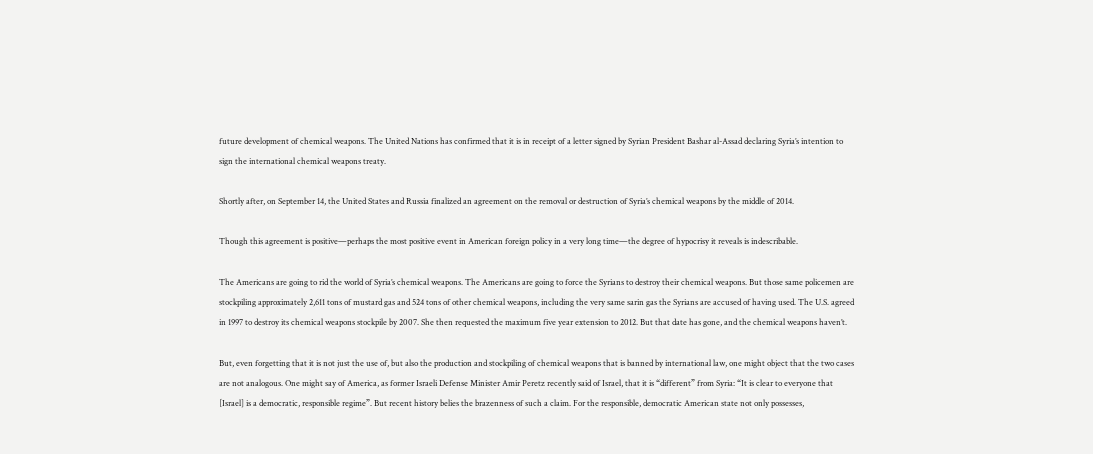future development of chemical weapons. The United Nations has confirmed that it is in receipt of a letter signed by Syrian President Bashar al-Assad declaring Syria’s intention to sign the international chemical weapons treaty.

Shortly after, on September 14, the United States and Russia finalized an agreement on the removal or destruction of Syria’s chemical weapons by the middle of 2014.

Though this agreement is positive—perhaps the most positive event in American foreign policy in a very long time—the degree of hypocrisy it reveals is indescribable.

The Americans are going to rid the world of Syria’s chemical weapons. The Americans are going to force the Syrians to destroy their chemical weapons. But those same policemen are stockpiling approximately 2,611 tons of mustard gas and 524 tons of other chemical weapons, including the very same sarin gas the Syrians are accused of having used. The U.S. agreed in 1997 to destroy its chemical weapons stockpile by 2007. She then requested the maximum five year extension to 2012. But that date has gone, and the chemical weapons haven’t.

But, even forgetting that it is not just the use of, but also the production and stockpiling of chemical weapons that is banned by international law, one might object that the two cases are not analogous. One might say of America, as former Israeli Defense Minister Amir Peretz recently said of Israel, that it is “different” from Syria: “It is clear to everyone that [Israel] is a democratic, responsible regime”. But recent history belies the brazenness of such a claim. For the responsible, democratic American state not only possesses,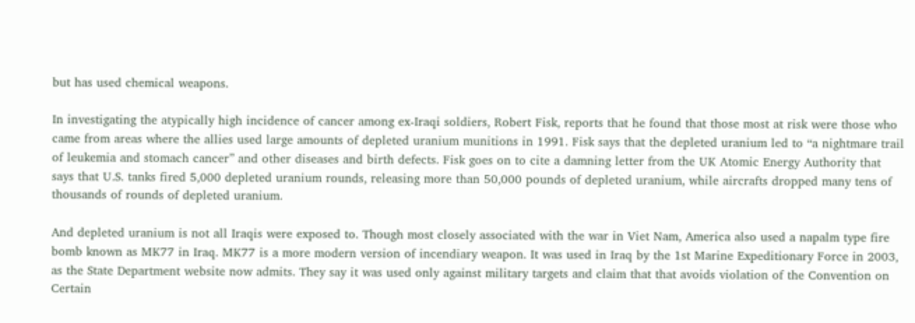but has used chemical weapons.

In investigating the atypically high incidence of cancer among ex-Iraqi soldiers, Robert Fisk, reports that he found that those most at risk were those who came from areas where the allies used large amounts of depleted uranium munitions in 1991. Fisk says that the depleted uranium led to “a nightmare trail of leukemia and stomach cancer” and other diseases and birth defects. Fisk goes on to cite a damning letter from the UK Atomic Energy Authority that says that U.S. tanks fired 5,000 depleted uranium rounds, releasing more than 50,000 pounds of depleted uranium, while aircrafts dropped many tens of thousands of rounds of depleted uranium.

And depleted uranium is not all Iraqis were exposed to. Though most closely associated with the war in Viet Nam, America also used a napalm type fire bomb known as MK77 in Iraq. MK77 is a more modern version of incendiary weapon. It was used in Iraq by the 1st Marine Expeditionary Force in 2003, as the State Department website now admits. They say it was used only against military targets and claim that that avoids violation of the Convention on Certain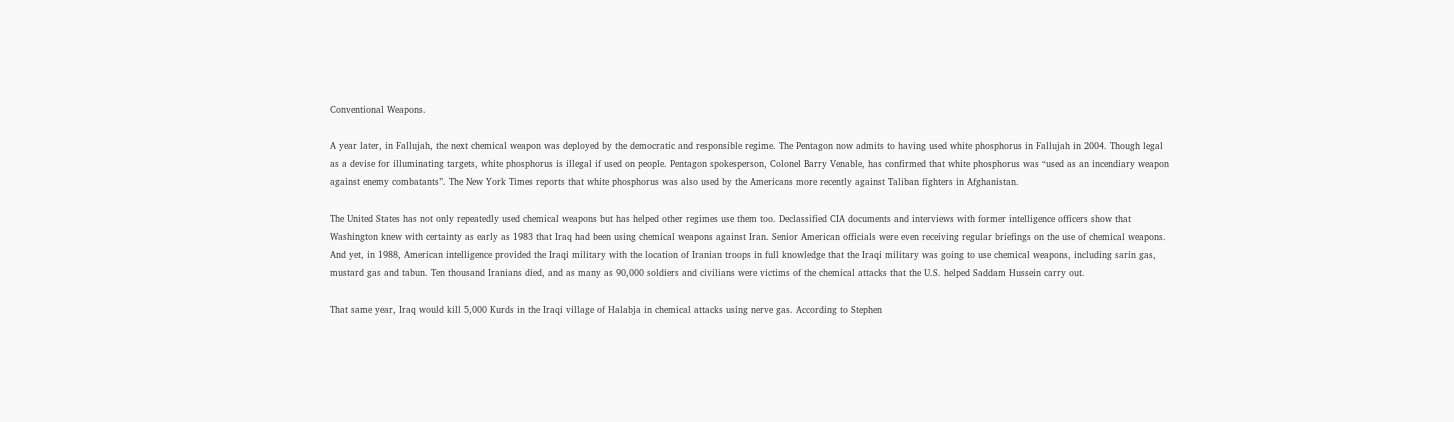Conventional Weapons.

A year later, in Fallujah, the next chemical weapon was deployed by the democratic and responsible regime. The Pentagon now admits to having used white phosphorus in Fallujah in 2004. Though legal as a devise for illuminating targets, white phosphorus is illegal if used on people. Pentagon spokesperson, Colonel Barry Venable, has confirmed that white phosphorus was “used as an incendiary weapon against enemy combatants”. The New York Times reports that white phosphorus was also used by the Americans more recently against Taliban fighters in Afghanistan.

The United States has not only repeatedly used chemical weapons but has helped other regimes use them too. Declassified CIA documents and interviews with former intelligence officers show that Washington knew with certainty as early as 1983 that Iraq had been using chemical weapons against Iran. Senior American officials were even receiving regular briefings on the use of chemical weapons. And yet, in 1988, American intelligence provided the Iraqi military with the location of Iranian troops in full knowledge that the Iraqi military was going to use chemical weapons, including sarin gas, mustard gas and tabun. Ten thousand Iranians died, and as many as 90,000 soldiers and civilians were victims of the chemical attacks that the U.S. helped Saddam Hussein carry out.

That same year, Iraq would kill 5,000 Kurds in the Iraqi village of Halabja in chemical attacks using nerve gas. According to Stephen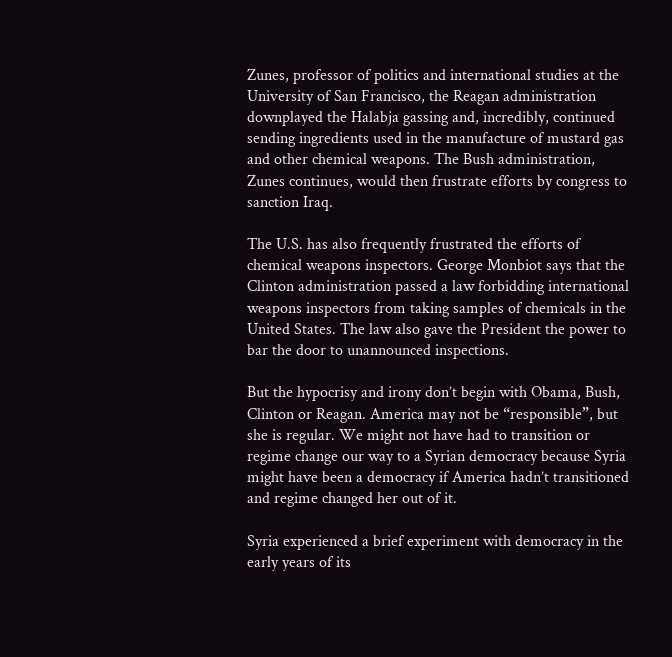Zunes, professor of politics and international studies at the University of San Francisco, the Reagan administration downplayed the Halabja gassing and, incredibly, continued sending ingredients used in the manufacture of mustard gas and other chemical weapons. The Bush administration, Zunes continues, would then frustrate efforts by congress to sanction Iraq.

The U.S. has also frequently frustrated the efforts of chemical weapons inspectors. George Monbiot says that the Clinton administration passed a law forbidding international weapons inspectors from taking samples of chemicals in the United States. The law also gave the President the power to bar the door to unannounced inspections.

But the hypocrisy and irony don’t begin with Obama, Bush, Clinton or Reagan. America may not be “responsible”, but she is regular. We might not have had to transition or regime change our way to a Syrian democracy because Syria might have been a democracy if America hadn’t transitioned and regime changed her out of it.

Syria experienced a brief experiment with democracy in the early years of its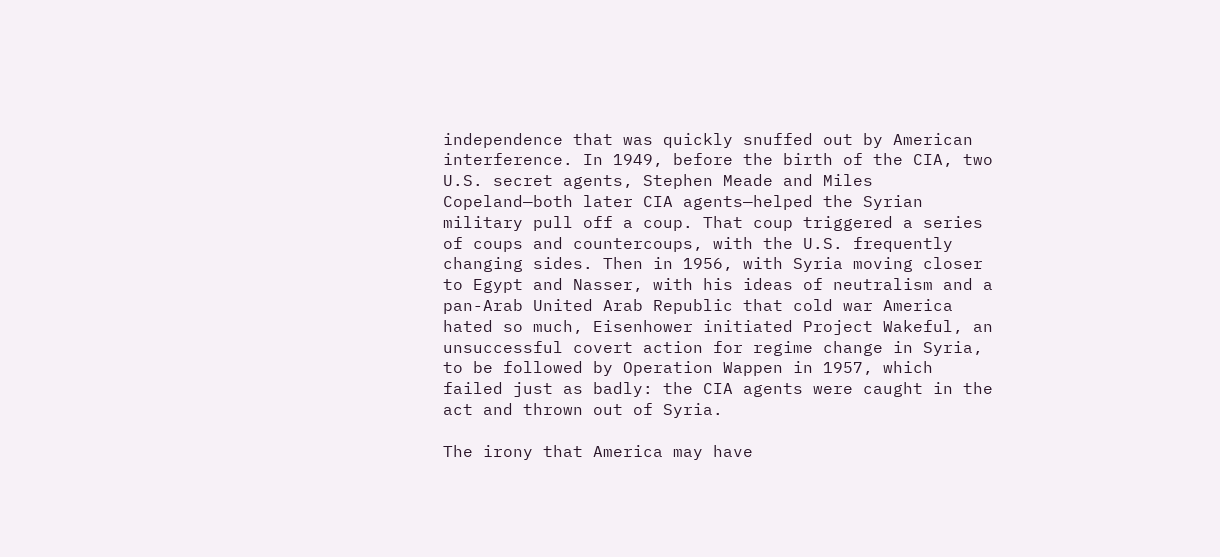independence that was quickly snuffed out by American interference. In 1949, before the birth of the CIA, two U.S. secret agents, Stephen Meade and Miles Copeland—both later CIA agents—helped the Syrian military pull off a coup. That coup triggered a series of coups and countercoups, with the U.S. frequently changing sides. Then in 1956, with Syria moving closer to Egypt and Nasser, with his ideas of neutralism and a pan-Arab United Arab Republic that cold war America hated so much, Eisenhower initiated Project Wakeful, an unsuccessful covert action for regime change in Syria, to be followed by Operation Wappen in 1957, which failed just as badly: the CIA agents were caught in the act and thrown out of Syria.

The irony that America may have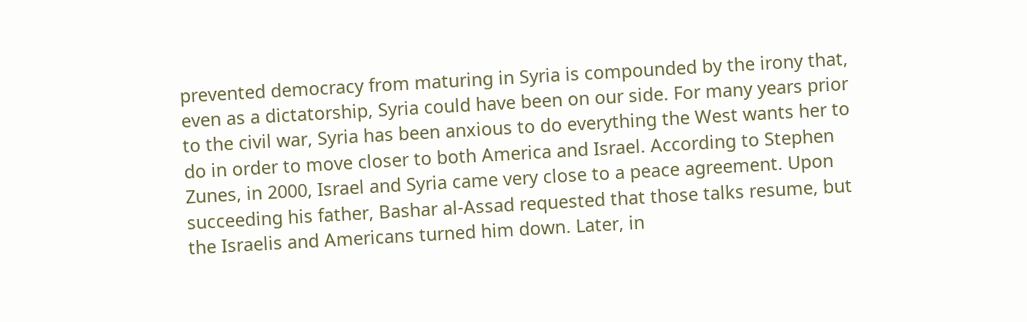prevented democracy from maturing in Syria is compounded by the irony that, even as a dictatorship, Syria could have been on our side. For many years prior to the civil war, Syria has been anxious to do everything the West wants her to do in order to move closer to both America and Israel. According to Stephen Zunes, in 2000, Israel and Syria came very close to a peace agreement. Upon succeeding his father, Bashar al-Assad requested that those talks resume, but the Israelis and Americans turned him down. Later, in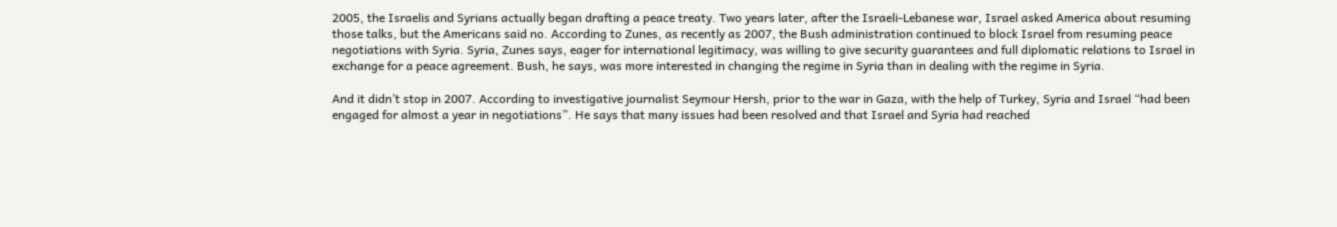2005, the Israelis and Syrians actually began drafting a peace treaty. Two years later, after the Israeli-Lebanese war, Israel asked America about resuming those talks, but the Americans said no. According to Zunes, as recently as 2007, the Bush administration continued to block Israel from resuming peace negotiations with Syria. Syria, Zunes says, eager for international legitimacy, was willing to give security guarantees and full diplomatic relations to Israel in exchange for a peace agreement. Bush, he says, was more interested in changing the regime in Syria than in dealing with the regime in Syria.

And it didn’t stop in 2007. According to investigative journalist Seymour Hersh, prior to the war in Gaza, with the help of Turkey, Syria and Israel “had been engaged for almost a year in negotiations”. He says that many issues had been resolved and that Israel and Syria had reached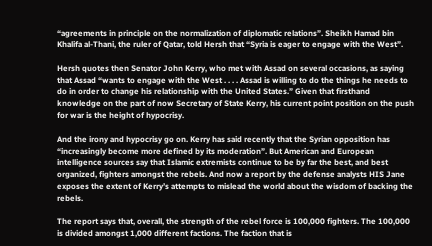“agreements in principle on the normalization of diplomatic relations”. Sheikh Hamad bin Khalifa al-Thani, the ruler of Qatar, told Hersh that “Syria is eager to engage with the West”.

Hersh quotes then Senator John Kerry, who met with Assad on several occasions, as saying that Assad “wants to engage with the West . . . . Assad is willing to do the things he needs to do in order to change his relationship with the United States.” Given that firsthand knowledge on the part of now Secretary of State Kerry, his current point position on the push for war is the height of hypocrisy.

And the irony and hypocrisy go on. Kerry has said recently that the Syrian opposition has “increasingly become more defined by its moderation”. But American and European intelligence sources say that Islamic extremists continue to be by far the best, and best organized, fighters amongst the rebels. And now a report by the defense analysts HIS Jane exposes the extent of Kerry’s attempts to mislead the world about the wisdom of backing the rebels.

The report says that, overall, the strength of the rebel force is 100,000 fighters. The 100,000 is divided amongst 1,000 different factions. The faction that is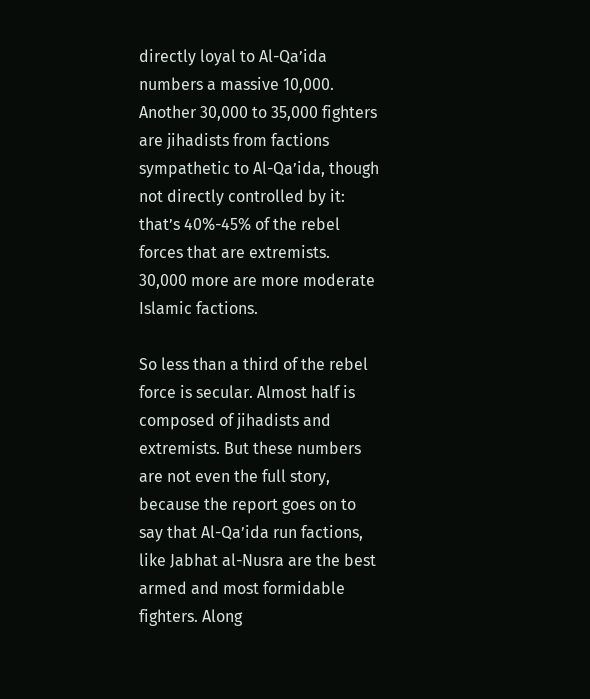directly loyal to Al-Qa’ida numbers a massive 10,000. Another 30,000 to 35,000 fighters are jihadists from factions sympathetic to Al-Qa’ida, though not directly controlled by it: that’s 40%-45% of the rebel forces that are extremists. 30,000 more are more moderate Islamic factions.

So less than a third of the rebel force is secular. Almost half is composed of jihadists and extremists. But these numbers are not even the full story, because the report goes on to say that Al-Qa’ida run factions, like Jabhat al-Nusra are the best armed and most formidable fighters. Along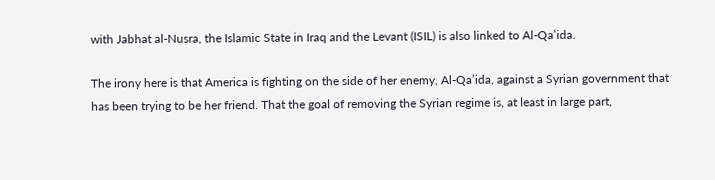with Jabhat al-Nusra, the Islamic State in Iraq and the Levant (ISIL) is also linked to Al-Qa’ida.

The irony here is that America is fighting on the side of her enemy, Al-Qa’ida, against a Syrian government that has been trying to be her friend. That the goal of removing the Syrian regime is, at least in large part,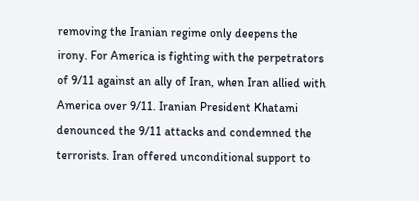removing the Iranian regime only deepens the irony. For America is fighting with the perpetrators of 9/11 against an ally of Iran, when Iran allied with America over 9/11. Iranian President Khatami denounced the 9/11 attacks and condemned the terrorists. Iran offered unconditional support to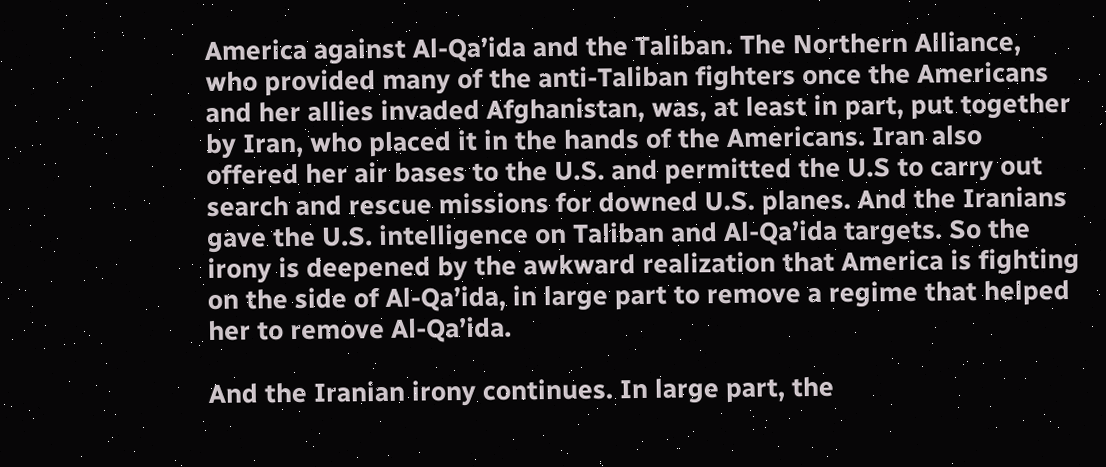America against Al-Qa’ida and the Taliban. The Northern Alliance, who provided many of the anti-Taliban fighters once the Americans and her allies invaded Afghanistan, was, at least in part, put together by Iran, who placed it in the hands of the Americans. Iran also offered her air bases to the U.S. and permitted the U.S to carry out search and rescue missions for downed U.S. planes. And the Iranians gave the U.S. intelligence on Taliban and Al-Qa’ida targets. So the irony is deepened by the awkward realization that America is fighting on the side of Al-Qa’ida, in large part to remove a regime that helped her to remove Al-Qa’ida.

And the Iranian irony continues. In large part, the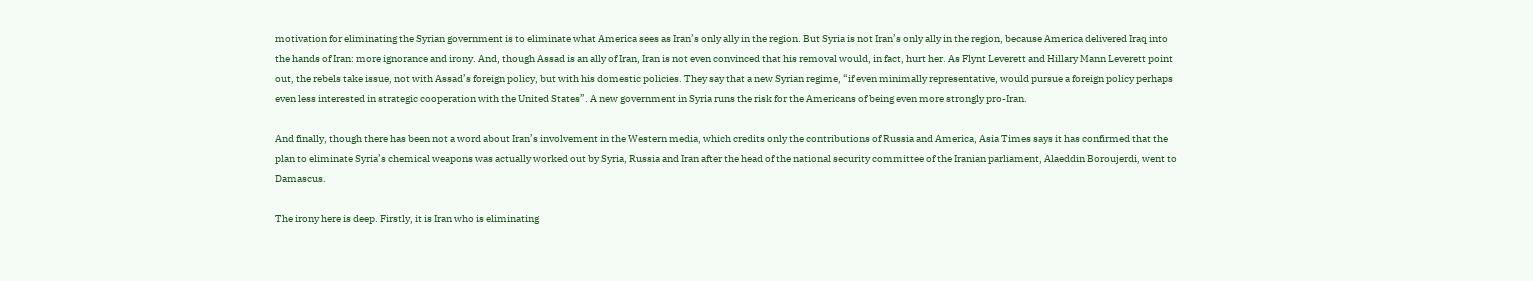motivation for eliminating the Syrian government is to eliminate what America sees as Iran’s only ally in the region. But Syria is not Iran’s only ally in the region, because America delivered Iraq into the hands of Iran: more ignorance and irony. And, though Assad is an ally of Iran, Iran is not even convinced that his removal would, in fact, hurt her. As Flynt Leverett and Hillary Mann Leverett point out, the rebels take issue, not with Assad’s foreign policy, but with his domestic policies. They say that a new Syrian regime, “if even minimally representative, would pursue a foreign policy perhaps even less interested in strategic cooperation with the United States”. A new government in Syria runs the risk for the Americans of being even more strongly pro-Iran.

And finally, though there has been not a word about Iran’s involvement in the Western media, which credits only the contributions of Russia and America, Asia Times says it has confirmed that the plan to eliminate Syria’s chemical weapons was actually worked out by Syria, Russia and Iran after the head of the national security committee of the Iranian parliament, Alaeddin Boroujerdi, went to Damascus.

The irony here is deep. Firstly, it is Iran who is eliminating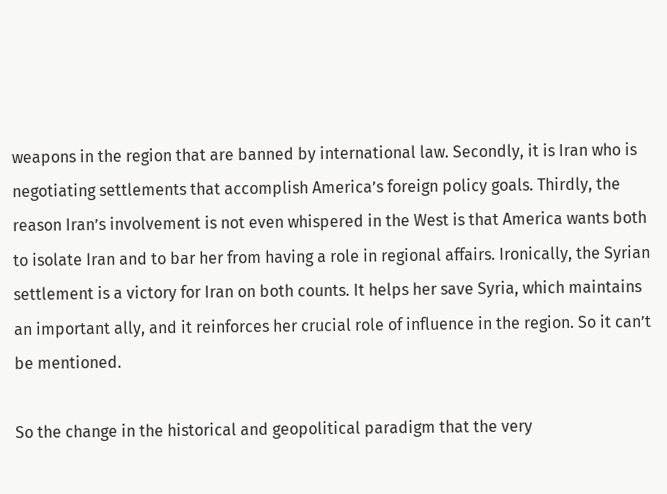weapons in the region that are banned by international law. Secondly, it is Iran who is negotiating settlements that accomplish America’s foreign policy goals. Thirdly, the reason Iran’s involvement is not even whispered in the West is that America wants both to isolate Iran and to bar her from having a role in regional affairs. Ironically, the Syrian settlement is a victory for Iran on both counts. It helps her save Syria, which maintains an important ally, and it reinforces her crucial role of influence in the region. So it can’t be mentioned.

So the change in the historical and geopolitical paradigm that the very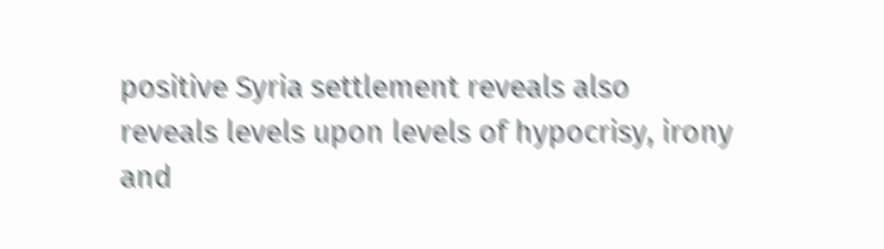positive Syria settlement reveals also reveals levels upon levels of hypocrisy, irony and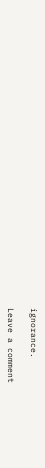ignorance.

Leave a comment